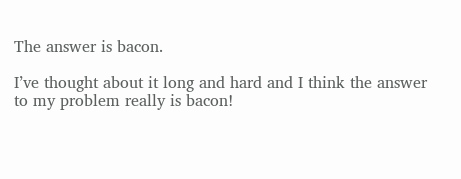The answer is bacon.

I’ve thought about it long and hard and I think the answer to my problem really is bacon!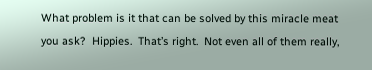What problem is it that can be solved by this miracle meat you ask?  Hippies.  That’s right.  Not even all of them really,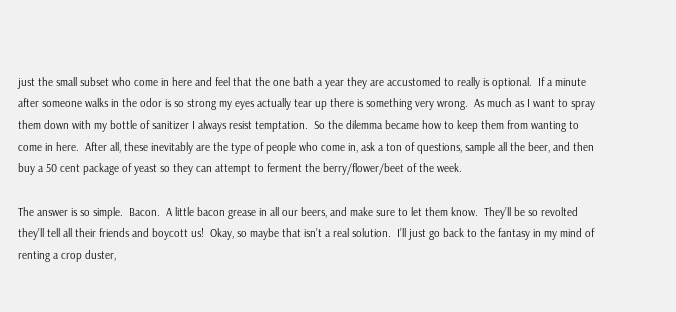just the small subset who come in here and feel that the one bath a year they are accustomed to really is optional.  If a minute after someone walks in the odor is so strong my eyes actually tear up there is something very wrong.  As much as I want to spray them down with my bottle of sanitizer I always resist temptation.  So the dilemma became how to keep them from wanting to come in here.  After all, these inevitably are the type of people who come in, ask a ton of questions, sample all the beer, and then buy a 50 cent package of yeast so they can attempt to ferment the berry/flower/beet of the week.

The answer is so simple.  Bacon.  A little bacon grease in all our beers, and make sure to let them know.  They’ll be so revolted they’ll tell all their friends and boycott us!  Okay, so maybe that isn’t a real solution.  I’ll just go back to the fantasy in my mind of renting a crop duster,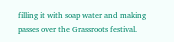filling it with soap water and making passes over the Grassroots festival.